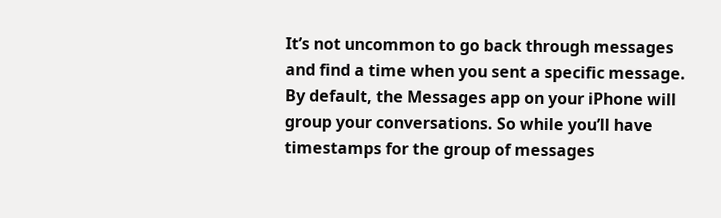It’s not uncommon to go back through messages and find a time when you sent a specific message. By default, the Messages app on your iPhone will group your conversations. So while you’ll have timestamps for the group of messages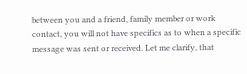between you and a friend, family member or work contact, you will not have specifics as to when a specific message was sent or received. Let me clarify, that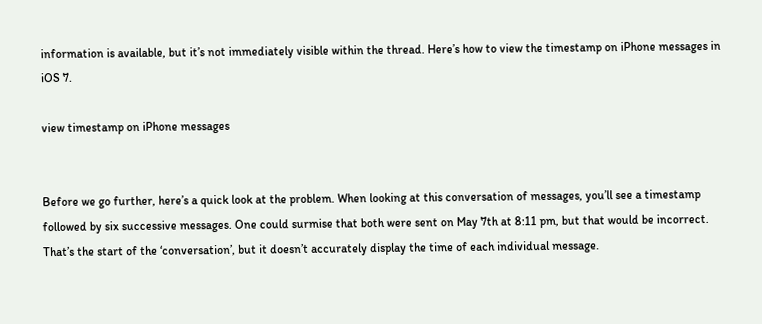information is available, but it’s not immediately visible within the thread. Here’s how to view the timestamp on iPhone messages in iOS 7.

view timestamp on iPhone messages


Before we go further, here’s a quick look at the problem. When looking at this conversation of messages, you’ll see a timestamp followed by six successive messages. One could surmise that both were sent on May 7th at 8:11 pm, but that would be incorrect. That’s the start of the ‘conversation’, but it doesn’t accurately display the time of each individual message.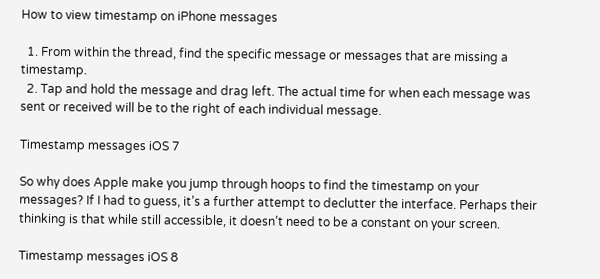How to view timestamp on iPhone messages

  1. From within the thread, find the specific message or messages that are missing a timestamp.
  2. Tap and hold the message and drag left. The actual time for when each message was sent or received will be to the right of each individual message.

Timestamp messages iOS 7

So why does Apple make you jump through hoops to find the timestamp on your messages? If I had to guess, it’s a further attempt to declutter the interface. Perhaps their thinking is that while still accessible, it doesn’t need to be a constant on your screen.

Timestamp messages iOS 8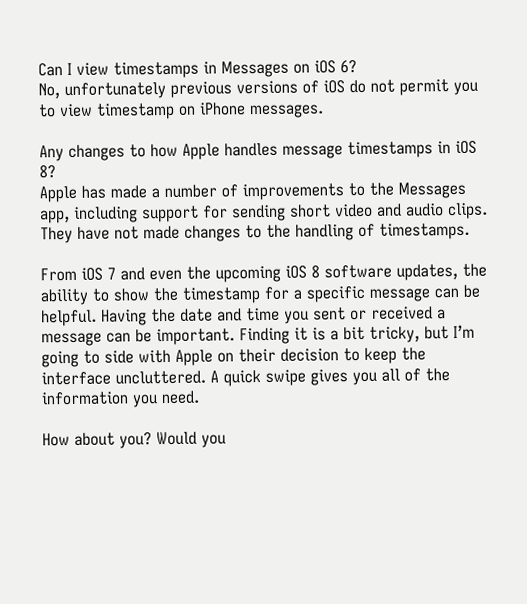Can I view timestamps in Messages on iOS 6?
No, unfortunately previous versions of iOS do not permit you to view timestamp on iPhone messages.

Any changes to how Apple handles message timestamps in iOS 8?
Apple has made a number of improvements to the Messages app, including support for sending short video and audio clips. They have not made changes to the handling of timestamps.

From iOS 7 and even the upcoming iOS 8 software updates, the ability to show the timestamp for a specific message can be helpful. Having the date and time you sent or received a message can be important. Finding it is a bit tricky, but I’m going to side with Apple on their decision to keep the interface uncluttered. A quick swipe gives you all of the information you need.

How about you? Would you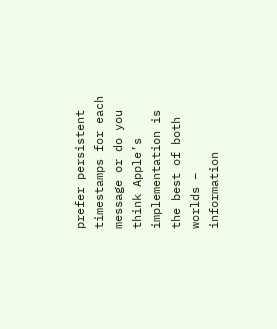prefer persistent timestamps for each message or do you think Apple’s implementation is the best of both worlds – information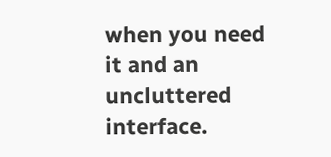when you need it and an uncluttered interface.